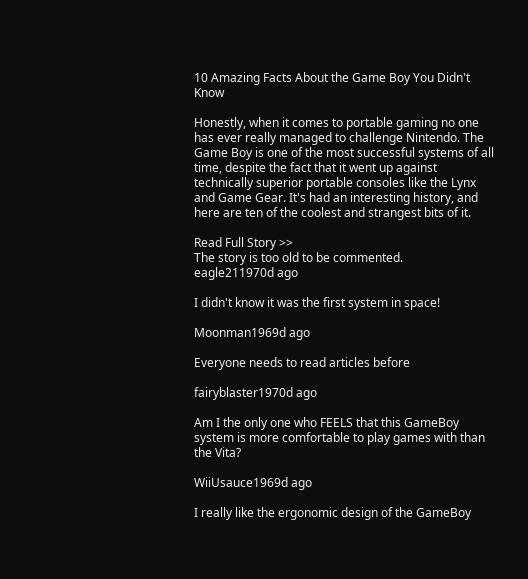10 Amazing Facts About the Game Boy You Didn't Know

Honestly, when it comes to portable gaming no one has ever really managed to challenge Nintendo. The Game Boy is one of the most successful systems of all time, despite the fact that it went up against technically superior portable consoles like the Lynx and Game Gear. It's had an interesting history, and here are ten of the coolest and strangest bits of it.

Read Full Story >>
The story is too old to be commented.
eagle211970d ago

I didn't know it was the first system in space!

Moonman1969d ago

Everyone needs to read articles before

fairyblaster1970d ago

Am I the only one who FEELS that this GameBoy system is more comfortable to play games with than the Vita?

WiiUsauce1969d ago

I really like the ergonomic design of the GameBoy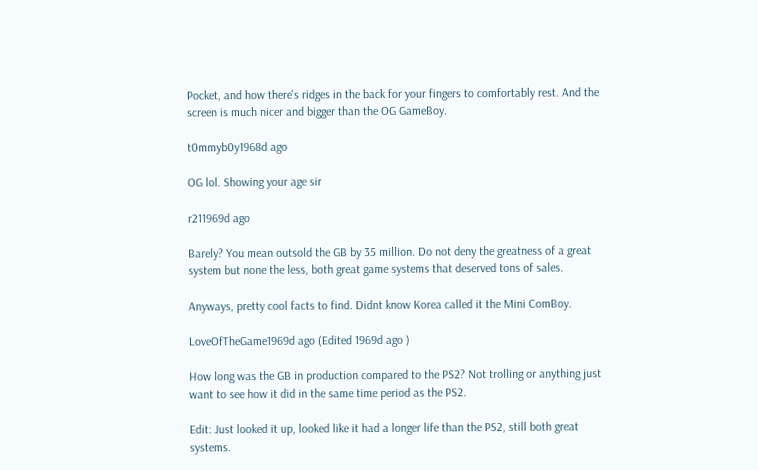Pocket, and how there's ridges in the back for your fingers to comfortably rest. And the screen is much nicer and bigger than the OG GameBoy.

t0mmyb0y1968d ago

OG lol. Showing your age sir

r211969d ago

Barely? You mean outsold the GB by 35 million. Do not deny the greatness of a great system but none the less, both great game systems that deserved tons of sales.

Anyways, pretty cool facts to find. Didnt know Korea called it the Mini ComBoy.

LoveOfTheGame1969d ago (Edited 1969d ago )

How long was the GB in production compared to the PS2? Not trolling or anything just want to see how it did in the same time period as the PS2.

Edit: Just looked it up, looked like it had a longer life than the PS2, still both great systems.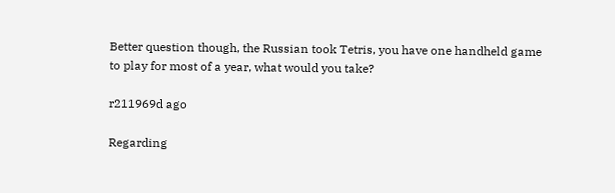Better question though, the Russian took Tetris, you have one handheld game to play for most of a year, what would you take?

r211969d ago

Regarding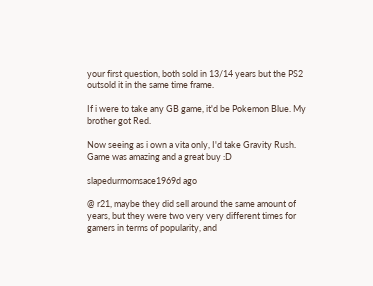your first question, both sold in 13/14 years but the PS2 outsold it in the same time frame.

If i were to take any GB game, it'd be Pokemon Blue. My brother got Red.

Now seeing as i own a vita only, I'd take Gravity Rush. Game was amazing and a great buy :D

slapedurmomsace1969d ago

@ r21, maybe they did sell around the same amount of years, but they were two very very different times for gamers in terms of popularity, and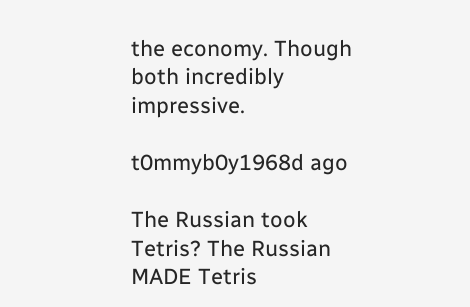the economy. Though both incredibly impressive.

t0mmyb0y1968d ago

The Russian took Tetris? The Russian MADE Tetris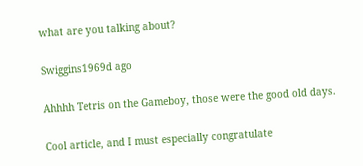what are you talking about?

Swiggins1969d ago

Ahhhh Tetris on the Gameboy, those were the good old days.

Cool article, and I must especially congratulate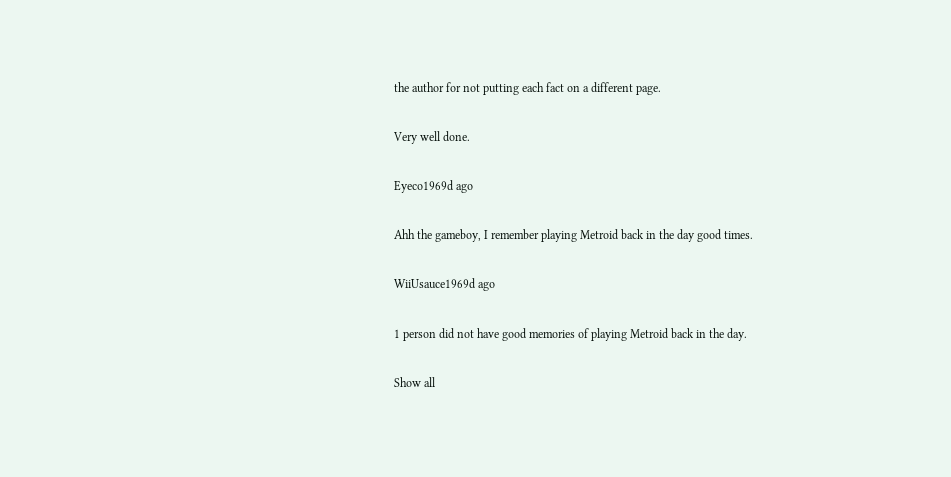the author for not putting each fact on a different page.

Very well done.

Eyeco1969d ago

Ahh the gameboy, I remember playing Metroid back in the day good times.

WiiUsauce1969d ago

1 person did not have good memories of playing Metroid back in the day.

Show all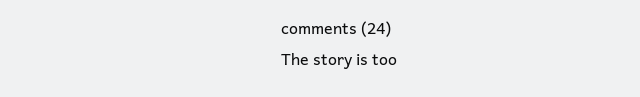comments (24)
The story is too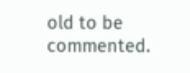old to be commented.